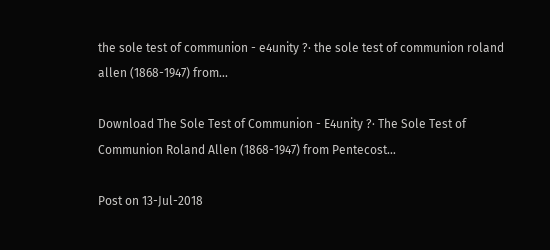the sole test of communion - e4unity ?· the sole test of communion roland allen (1868-1947) from...

Download The Sole Test of Communion - E4unity ?· The Sole Test of Communion Roland Allen (1868-1947) from Pentecost…

Post on 13-Jul-2018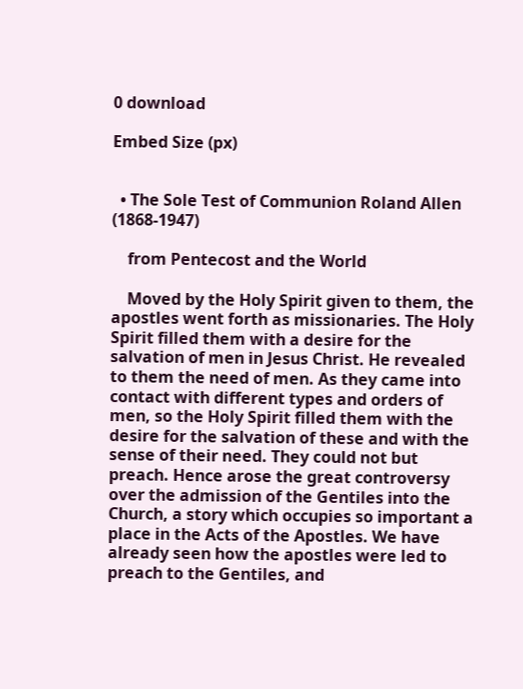0 download

Embed Size (px)


  • The Sole Test of Communion Roland Allen (1868-1947)

    from Pentecost and the World

    Moved by the Holy Spirit given to them, the apostles went forth as missionaries. The Holy Spirit filled them with a desire for the salvation of men in Jesus Christ. He revealed to them the need of men. As they came into contact with different types and orders of men, so the Holy Spirit filled them with the desire for the salvation of these and with the sense of their need. They could not but preach. Hence arose the great controversy over the admission of the Gentiles into the Church, a story which occupies so important a place in the Acts of the Apostles. We have already seen how the apostles were led to preach to the Gentiles, and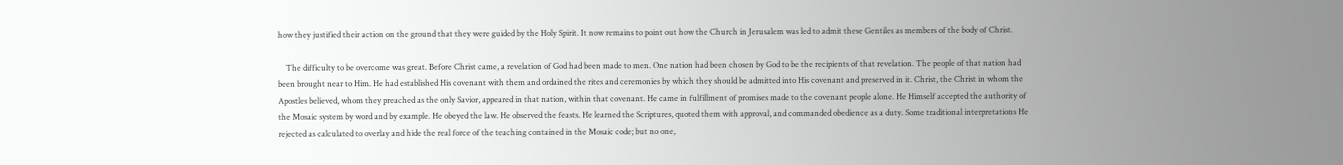how they justified their action on the ground that they were guided by the Holy Spirit. It now remains to point out how the Church in Jerusalem was led to admit these Gentiles as members of the body of Christ.

    The difficulty to be overcome was great. Before Christ came, a revelation of God had been made to men. One nation had been chosen by God to be the recipients of that revelation. The people of that nation had been brought near to Him. He had established His covenant with them and ordained the rites and ceremonies by which they should be admitted into His covenant and preserved in it. Christ, the Christ in whom the Apostles believed, whom they preached as the only Savior, appeared in that nation, within that covenant. He came in fulfillment of promises made to the covenant people alone. He Himself accepted the authority of the Mosaic system by word and by example. He obeyed the law. He observed the feasts. He learned the Scriptures, quoted them with approval, and commanded obedience as a duty. Some traditional interpretations He rejected as calculated to overlay and hide the real force of the teaching contained in the Mosaic code; but no one,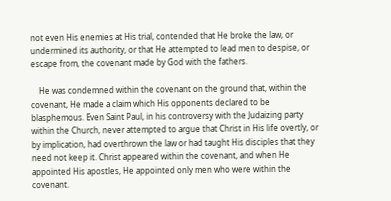not even His enemies at His trial, contended that He broke the law, or undermined its authority, or that He attempted to lead men to despise, or escape from, the covenant made by God with the fathers.

    He was condemned within the covenant on the ground that, within the covenant, He made a claim which His opponents declared to be blasphemous. Even Saint Paul, in his controversy with the Judaizing party within the Church, never attempted to argue that Christ in His life overtly, or by implication, had overthrown the law or had taught His disciples that they need not keep it. Christ appeared within the covenant, and when He appointed His apostles, He appointed only men who were within the covenant.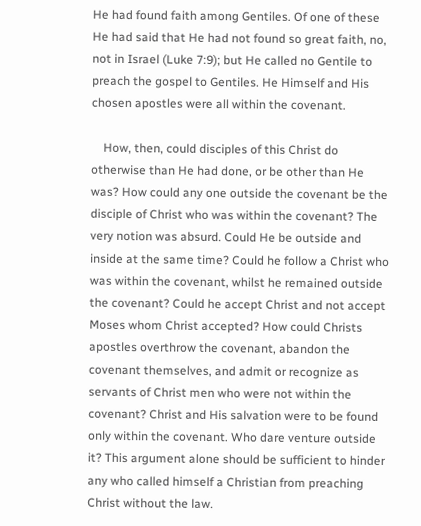He had found faith among Gentiles. Of one of these He had said that He had not found so great faith, no, not in Israel (Luke 7:9); but He called no Gentile to preach the gospel to Gentiles. He Himself and His chosen apostles were all within the covenant.

    How, then, could disciples of this Christ do otherwise than He had done, or be other than He was? How could any one outside the covenant be the disciple of Christ who was within the covenant? The very notion was absurd. Could He be outside and inside at the same time? Could he follow a Christ who was within the covenant, whilst he remained outside the covenant? Could he accept Christ and not accept Moses whom Christ accepted? How could Christs apostles overthrow the covenant, abandon the covenant themselves, and admit or recognize as servants of Christ men who were not within the covenant? Christ and His salvation were to be found only within the covenant. Who dare venture outside it? This argument alone should be sufficient to hinder any who called himself a Christian from preaching Christ without the law.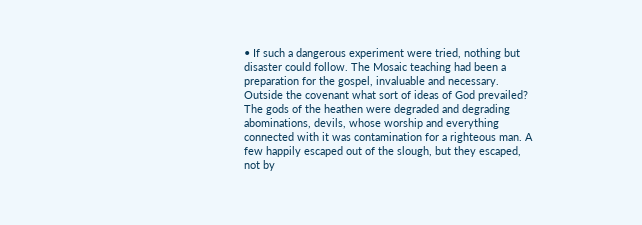• If such a dangerous experiment were tried, nothing but disaster could follow. The Mosaic teaching had been a preparation for the gospel, invaluable and necessary. Outside the covenant what sort of ideas of God prevailed? The gods of the heathen were degraded and degrading abominations, devils, whose worship and everything connected with it was contamination for a righteous man. A few happily escaped out of the slough, but they escaped, not by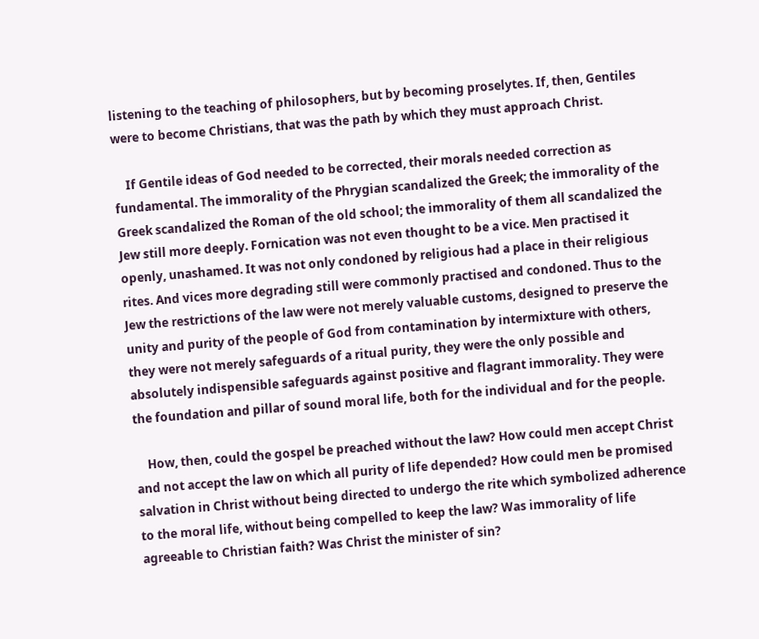listening to the teaching of philosophers, but by becoming proselytes. If, then, Gentiles were to become Christians, that was the path by which they must approach Christ.

    If Gentile ideas of God needed to be corrected, their morals needed correction as fundamental. The immorality of the Phrygian scandalized the Greek; the immorality of the Greek scandalized the Roman of the old school; the immorality of them all scandalized the Jew still more deeply. Fornication was not even thought to be a vice. Men practised it openly, unashamed. It was not only condoned by religious had a place in their religious rites. And vices more degrading still were commonly practised and condoned. Thus to the Jew the restrictions of the law were not merely valuable customs, designed to preserve the unity and purity of the people of God from contamination by intermixture with others, they were not merely safeguards of a ritual purity, they were the only possible and absolutely indispensible safeguards against positive and flagrant immorality. They were the foundation and pillar of sound moral life, both for the individual and for the people.

    How, then, could the gospel be preached without the law? How could men accept Christ and not accept the law on which all purity of life depended? How could men be promised salvation in Christ without being directed to undergo the rite which symbolized adherence to the moral life, without being compelled to keep the law? Was immorality of life agreeable to Christian faith? Was Christ the minister of sin?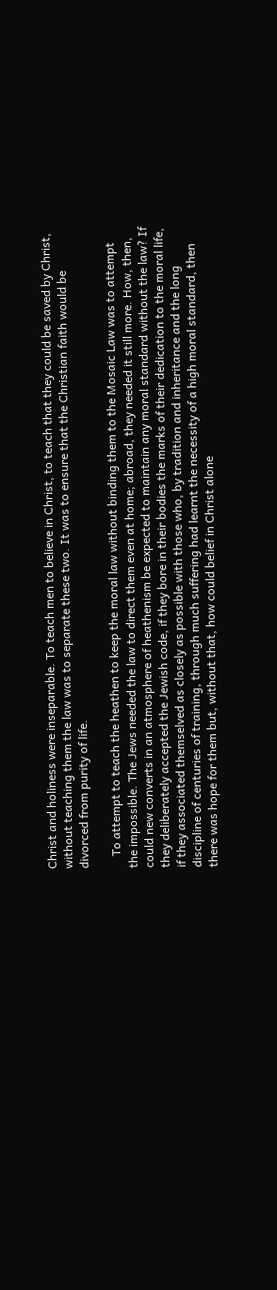Christ and holiness were inseparable. To teach men to believe in Christ, to teach that they could be saved by Christ, without teaching them the law was to separate these two. It was to ensure that the Christian faith would be divorced from purity of life.

    To attempt to teach the heathen to keep the moral law without binding them to the Mosaic Law was to attempt the impossible. The Jews needed the law to direct them even at home; abroad, they needed it still more. How, then, could new converts in an atmosphere of heathenism be expected to maintain any moral standard without the law? If they deliberately accepted the Jewish code, if they bore in their bodies the marks of their dedication to the moral life, if they associated themselved as closely as possible with those who, by tradition and inheritance and the long discipline of centuries of training, through much suffering had learnt the necessity of a high moral standard, then there was hope for them but, without that, how could belief in Christ alone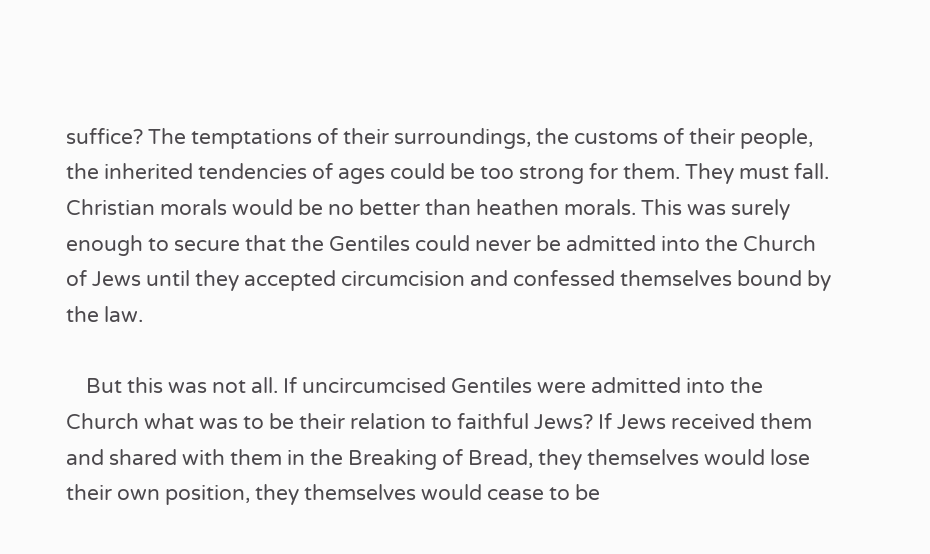suffice? The temptations of their surroundings, the customs of their people, the inherited tendencies of ages could be too strong for them. They must fall. Christian morals would be no better than heathen morals. This was surely enough to secure that the Gentiles could never be admitted into the Church of Jews until they accepted circumcision and confessed themselves bound by the law.

    But this was not all. If uncircumcised Gentiles were admitted into the Church what was to be their relation to faithful Jews? If Jews received them and shared with them in the Breaking of Bread, they themselves would lose their own position, they themselves would cease to be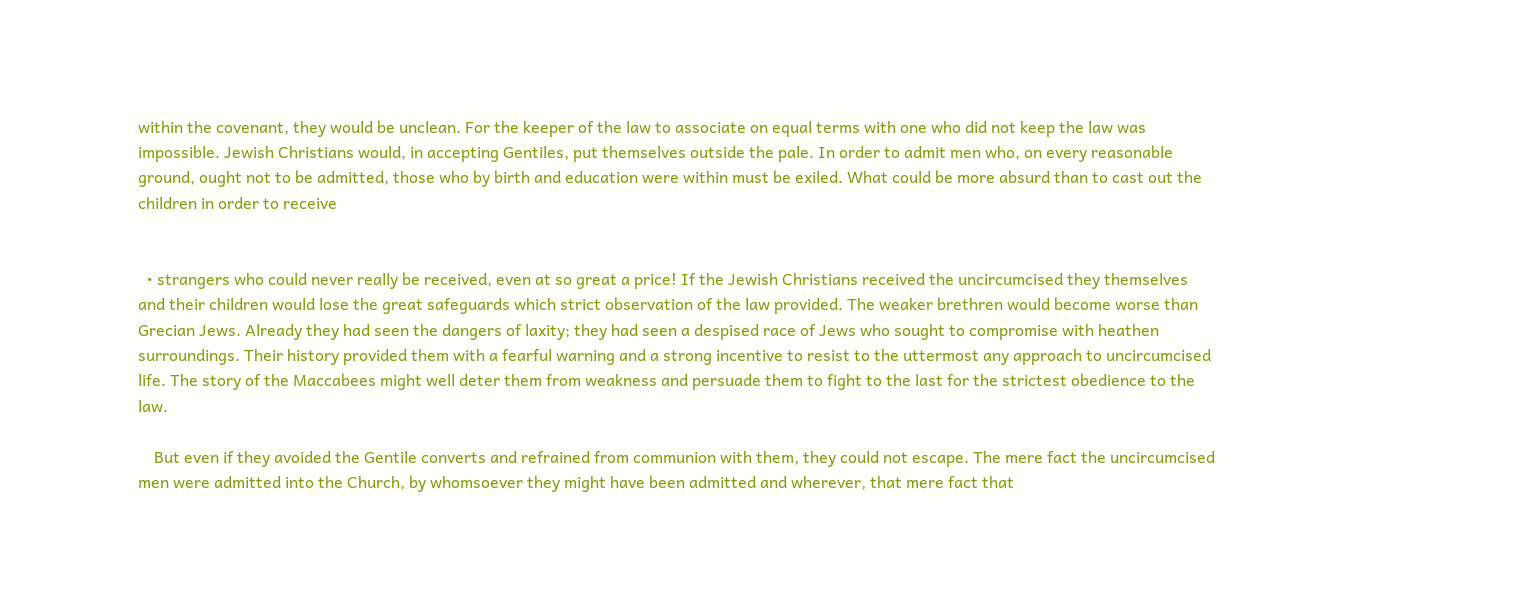within the covenant, they would be unclean. For the keeper of the law to associate on equal terms with one who did not keep the law was impossible. Jewish Christians would, in accepting Gentiles, put themselves outside the pale. In order to admit men who, on every reasonable ground, ought not to be admitted, those who by birth and education were within must be exiled. What could be more absurd than to cast out the children in order to receive


  • strangers who could never really be received, even at so great a price! If the Jewish Christians received the uncircumcised they themselves and their children would lose the great safeguards which strict observation of the law provided. The weaker brethren would become worse than Grecian Jews. Already they had seen the dangers of laxity; they had seen a despised race of Jews who sought to compromise with heathen surroundings. Their history provided them with a fearful warning and a strong incentive to resist to the uttermost any approach to uncircumcised life. The story of the Maccabees might well deter them from weakness and persuade them to fight to the last for the strictest obedience to the law.

    But even if they avoided the Gentile converts and refrained from communion with them, they could not escape. The mere fact the uncircumcised men were admitted into the Church, by whomsoever they might have been admitted and wherever, that mere fact that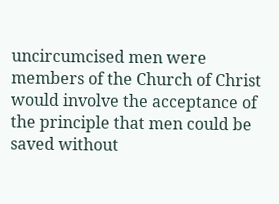uncircumcised men were members of the Church of Christ would involve the acceptance of the principle that men could be saved without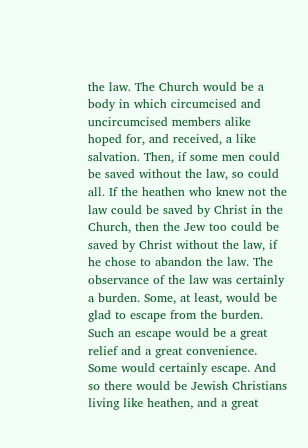the law. The Church would be a body in which circumcised and uncircumcised members alike hoped for, and received, a like salvation. Then, if some men could be saved without the law, so could all. If the heathen who knew not the law could be saved by Christ in the Church, then the Jew too could be saved by Christ without the law, if he chose to abandon the law. The observance of the law was certainly a burden. Some, at least, would be glad to escape from the burden. Such an escape would be a great relief and a great convenience. Some would certainly escape. And so there would be Jewish Christians living like heathen, and a great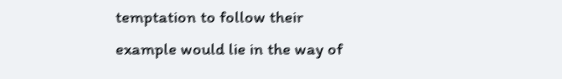temptation to follow their example would lie in the way of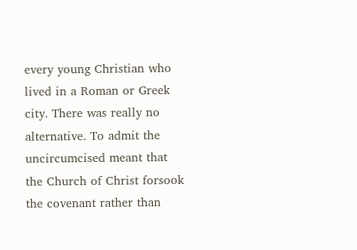every young Christian who lived in a Roman or Greek city. There was really no alternative. To admit the uncircumcised meant that the Church of Christ forsook the covenant rather than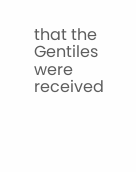that the Gentiles were received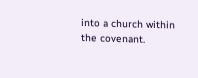into a church within the covenant.